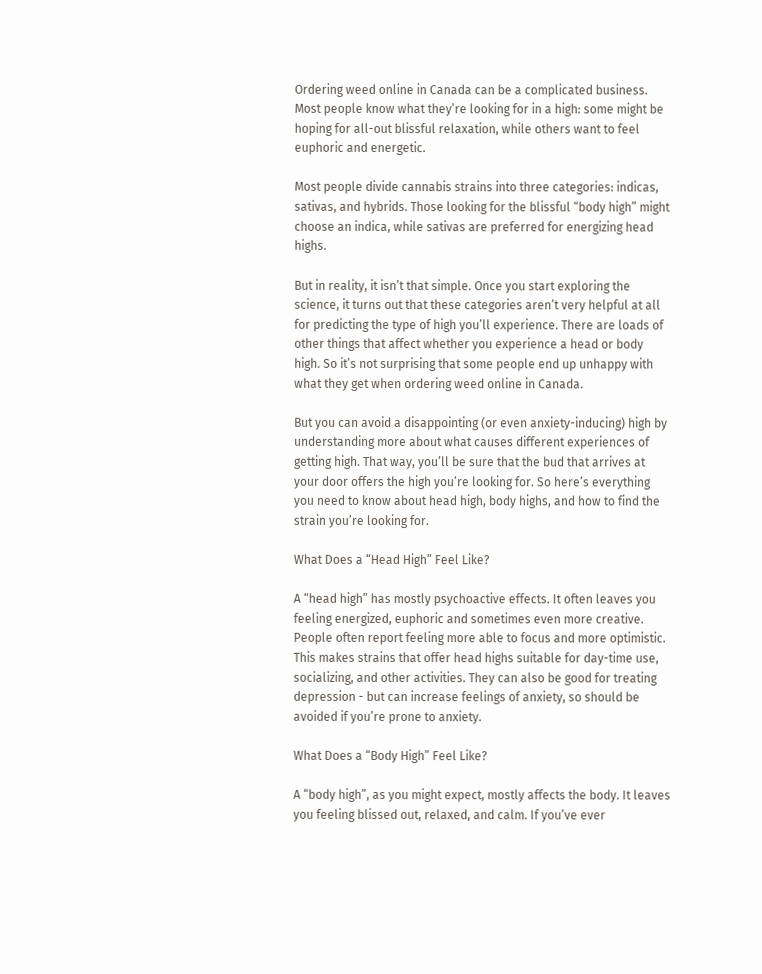Ordering weed online in Canada can be a complicated business. Most people know what they’re looking for in a high: some might be hoping for all-out blissful relaxation, while others want to feel euphoric and energetic.

Most people divide cannabis strains into three categories: indicas, sativas, and hybrids. Those looking for the blissful “body high” might choose an indica, while sativas are preferred for energizing head highs.

But in reality, it isn’t that simple. Once you start exploring the science, it turns out that these categories aren’t very helpful at all for predicting the type of high you’ll experience. There are loads of other things that affect whether you experience a head or body high. So it’s not surprising that some people end up unhappy with what they get when ordering weed online in Canada.

But you can avoid a disappointing (or even anxiety-inducing) high by understanding more about what causes different experiences of getting high. That way, you’ll be sure that the bud that arrives at your door offers the high you’re looking for. So here’s everything you need to know about head high, body highs, and how to find the strain you’re looking for.

What Does a “Head High” Feel Like?

A “head high” has mostly psychoactive effects. It often leaves you feeling energized, euphoric and sometimes even more creative. People often report feeling more able to focus and more optimistic. This makes strains that offer head highs suitable for day-time use, socializing, and other activities. They can also be good for treating depression - but can increase feelings of anxiety, so should be avoided if you’re prone to anxiety.

What Does a “Body High” Feel Like?

A “body high”, as you might expect, mostly affects the body. It leaves you feeling blissed out, relaxed, and calm. If you’ve ever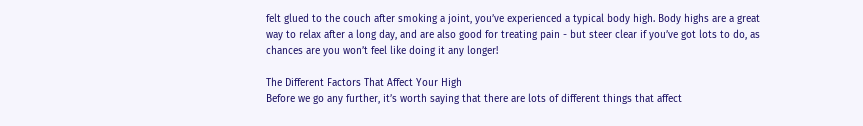felt glued to the couch after smoking a joint, you’ve experienced a typical body high. Body highs are a great way to relax after a long day, and are also good for treating pain - but steer clear if you’ve got lots to do, as chances are you won’t feel like doing it any longer!

The Different Factors That Affect Your High
Before we go any further, it’s worth saying that there are lots of different things that affect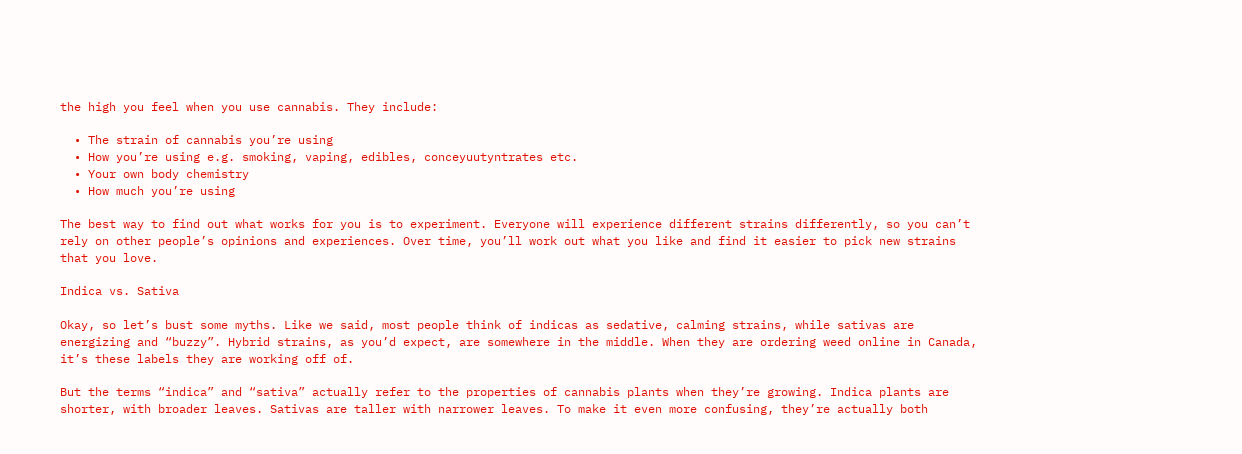the high you feel when you use cannabis. They include:

  • The strain of cannabis you’re using
  • How you’re using e.g. smoking, vaping, edibles, conceyuutyntrates etc.
  • Your own body chemistry
  • How much you’re using

The best way to find out what works for you is to experiment. Everyone will experience different strains differently, so you can’t rely on other people’s opinions and experiences. Over time, you’ll work out what you like and find it easier to pick new strains that you love.

Indica vs. Sativa

Okay, so let’s bust some myths. Like we said, most people think of indicas as sedative, calming strains, while sativas are energizing and “buzzy”. Hybrid strains, as you’d expect, are somewhere in the middle. When they are ordering weed online in Canada, it’s these labels they are working off of.

But the terms “indica” and “sativa” actually refer to the properties of cannabis plants when they’re growing. Indica plants are shorter, with broader leaves. Sativas are taller with narrower leaves. To make it even more confusing, they’re actually both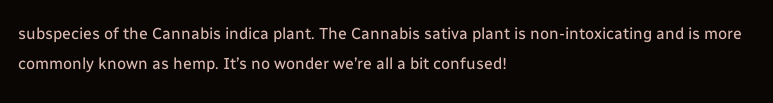subspecies of the Cannabis indica plant. The Cannabis sativa plant is non-intoxicating and is more commonly known as hemp. It’s no wonder we’re all a bit confused!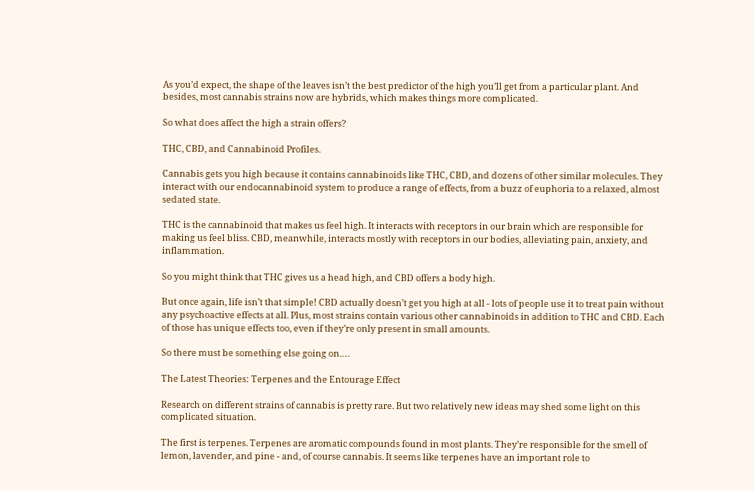As you’d expect, the shape of the leaves isn’t the best predictor of the high you’ll get from a particular plant. And besides, most cannabis strains now are hybrids, which makes things more complicated.

So what does affect the high a strain offers?

THC, CBD, and Cannabinoid Profiles.

Cannabis gets you high because it contains cannabinoids like THC, CBD, and dozens of other similar molecules. They interact with our endocannabinoid system to produce a range of effects, from a buzz of euphoria to a relaxed, almost sedated state.

THC is the cannabinoid that makes us feel high. It interacts with receptors in our brain which are responsible for making us feel bliss. CBD, meanwhile, interacts mostly with receptors in our bodies, alleviating pain, anxiety, and inflammation.

So you might think that THC gives us a head high, and CBD offers a body high.

But once again, life isn’t that simple! CBD actually doesn’t get you high at all - lots of people use it to treat pain without any psychoactive effects at all. Plus, most strains contain various other cannabinoids in addition to THC and CBD. Each of those has unique effects too, even if they’re only present in small amounts.

So there must be something else going on….

The Latest Theories: Terpenes and the Entourage Effect

Research on different strains of cannabis is pretty rare. But two relatively new ideas may shed some light on this complicated situation.

The first is terpenes. Terpenes are aromatic compounds found in most plants. They’re responsible for the smell of lemon, lavender, and pine - and, of course cannabis. It seems like terpenes have an important role to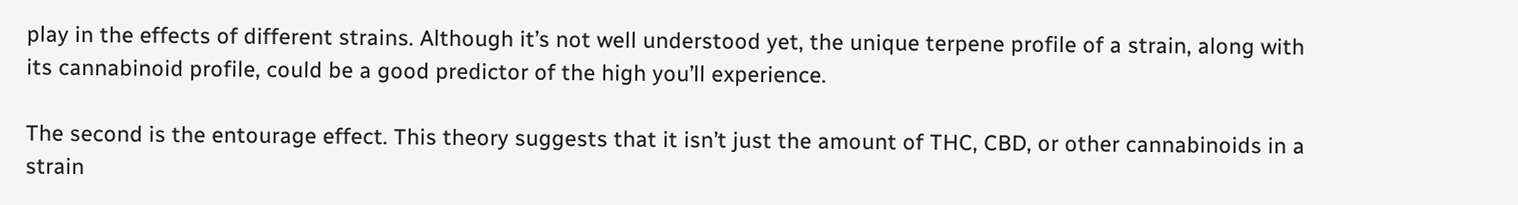play in the effects of different strains. Although it’s not well understood yet, the unique terpene profile of a strain, along with its cannabinoid profile, could be a good predictor of the high you’ll experience.

The second is the entourage effect. This theory suggests that it isn’t just the amount of THC, CBD, or other cannabinoids in a strain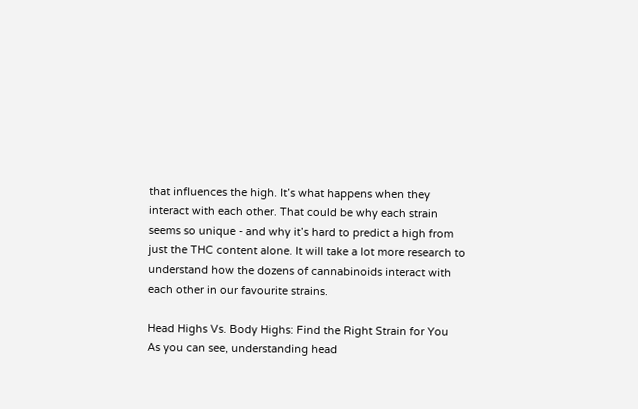that influences the high. It’s what happens when they interact with each other. That could be why each strain seems so unique - and why it’s hard to predict a high from just the THC content alone. It will take a lot more research to understand how the dozens of cannabinoids interact with each other in our favourite strains.

Head Highs Vs. Body Highs: Find the Right Strain for You
As you can see, understanding head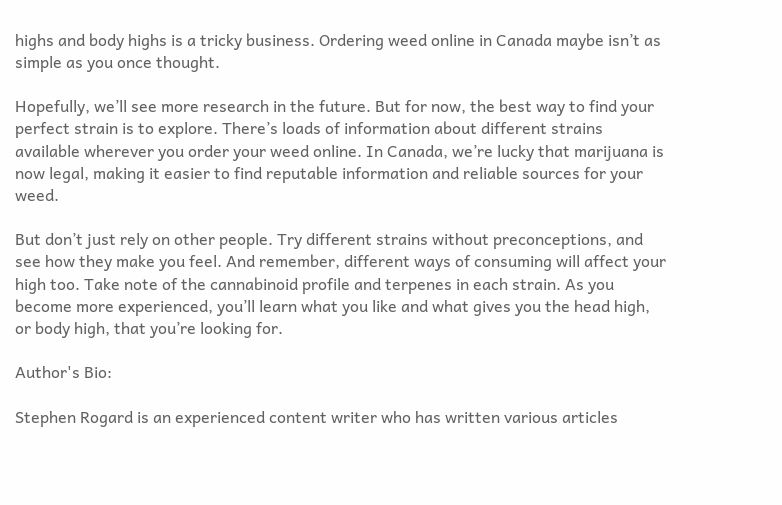highs and body highs is a tricky business. Ordering weed online in Canada maybe isn’t as simple as you once thought.

Hopefully, we’ll see more research in the future. But for now, the best way to find your perfect strain is to explore. There’s loads of information about different strains available wherever you order your weed online. In Canada, we’re lucky that marijuana is now legal, making it easier to find reputable information and reliable sources for your weed.

But don’t just rely on other people. Try different strains without preconceptions, and see how they make you feel. And remember, different ways of consuming will affect your high too. Take note of the cannabinoid profile and terpenes in each strain. As you become more experienced, you’ll learn what you like and what gives you the head high, or body high, that you’re looking for.

Author's Bio:

Stephen Rogard is an experienced content writer who has written various articles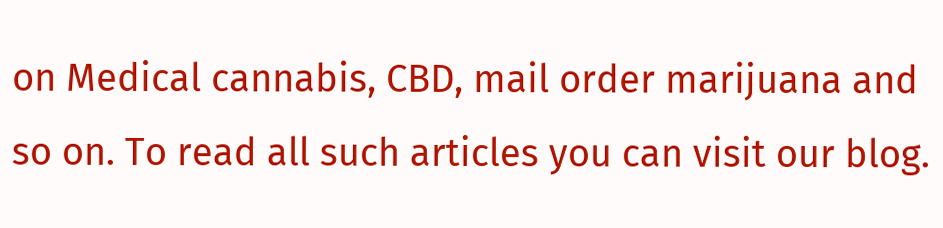on Medical cannabis, CBD, mail order marijuana and so on. To read all such articles you can visit our blog.